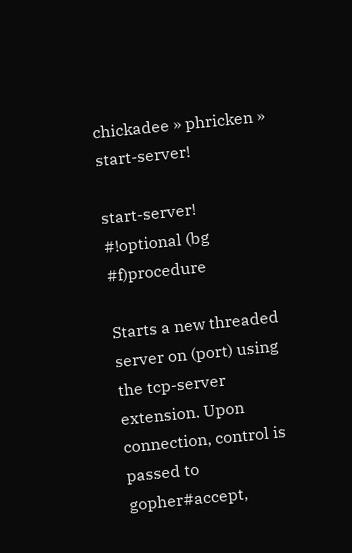chickadee » phricken » start-server!

start-server! #!optional (bg #f)procedure

Starts a new threaded server on (port) using the tcp-server extension. Upon connection, control is passed to gopher#accept,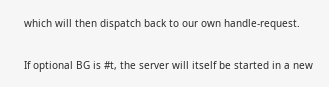which will then dispatch back to our own handle-request.

If optional BG is #t, the server will itself be started in a new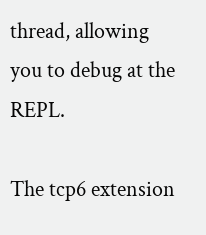thread, allowing you to debug at the REPL.

The tcp6 extension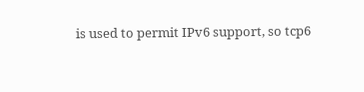is used to permit IPv6 support, so tcp6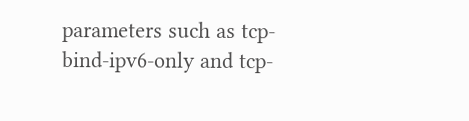parameters such as tcp-bind-ipv6-only and tcp-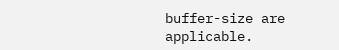buffer-size are applicable.